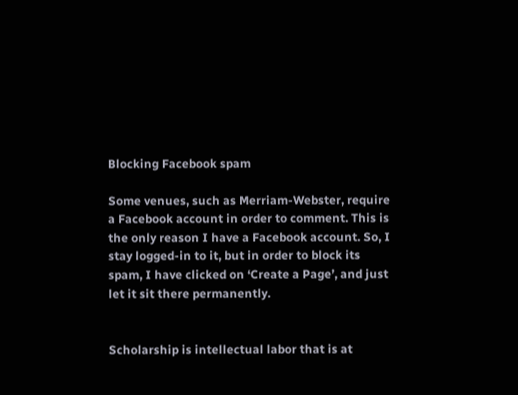Blocking Facebook spam

Some venues, such as Merriam-Webster, require a Facebook account in order to comment. This is the only reason I have a Facebook account. So, I stay logged-in to it, but in order to block its spam, I have clicked on ‘Create a Page’, and just let it sit there permanently.


Scholarship is intellectual labor that is at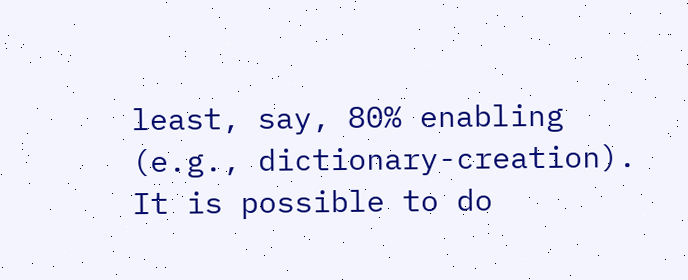least, say, 80% enabling (e.g., dictionary-creation). It is possible to do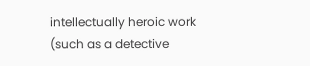intellectually heroic work (such as a detective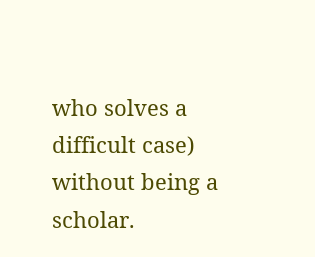who solves a difficult case) without being a scholar.